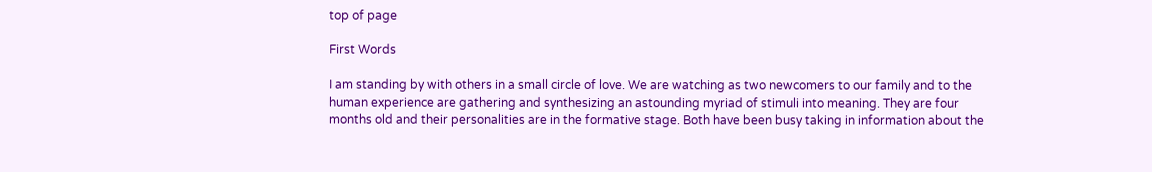top of page

First Words

I am standing by with others in a small circle of love. We are watching as two newcomers to our family and to the human experience are gathering and synthesizing an astounding myriad of stimuli into meaning. They are four months old and their personalities are in the formative stage. Both have been busy taking in information about the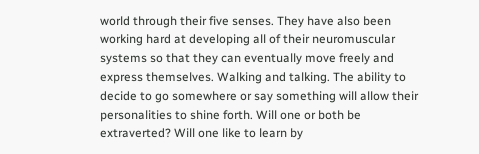world through their five senses. They have also been working hard at developing all of their neuromuscular systems so that they can eventually move freely and express themselves. Walking and talking. The ability to decide to go somewhere or say something will allow their personalities to shine forth. Will one or both be extraverted? Will one like to learn by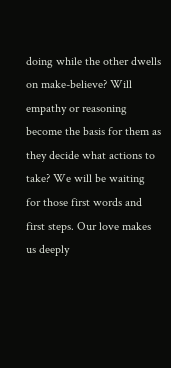doing while the other dwells on make-believe? Will empathy or reasoning become the basis for them as they decide what actions to take? We will be waiting for those first words and first steps. Our love makes us deeply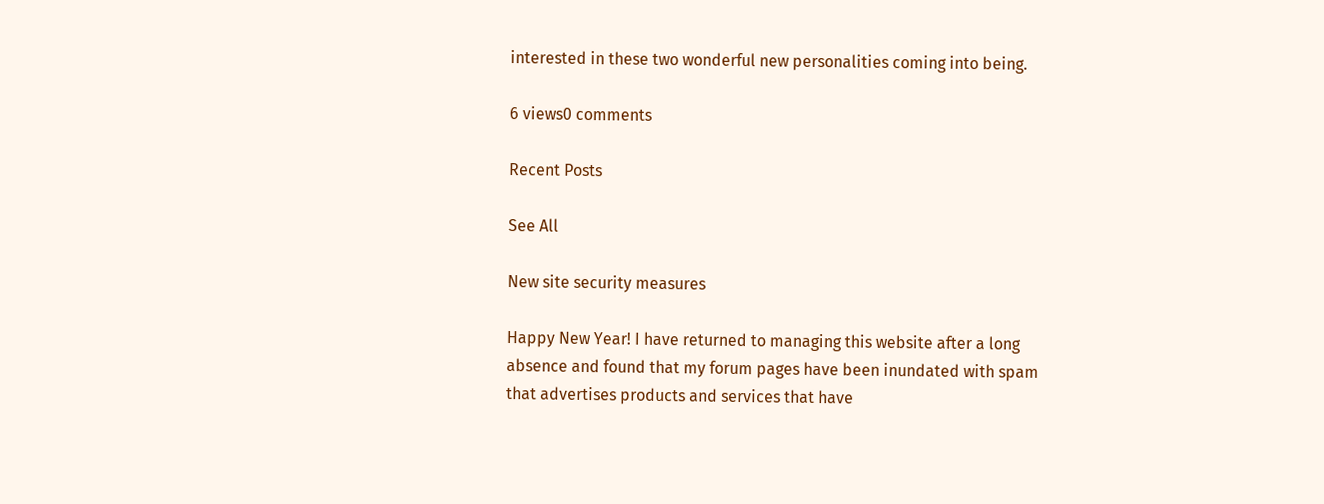interested in these two wonderful new personalities coming into being.

6 views0 comments

Recent Posts

See All

New site security measures

Happy New Year! I have returned to managing this website after a long absence and found that my forum pages have been inundated with spam that advertises products and services that have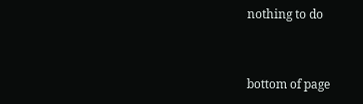nothing to do


bottom of page